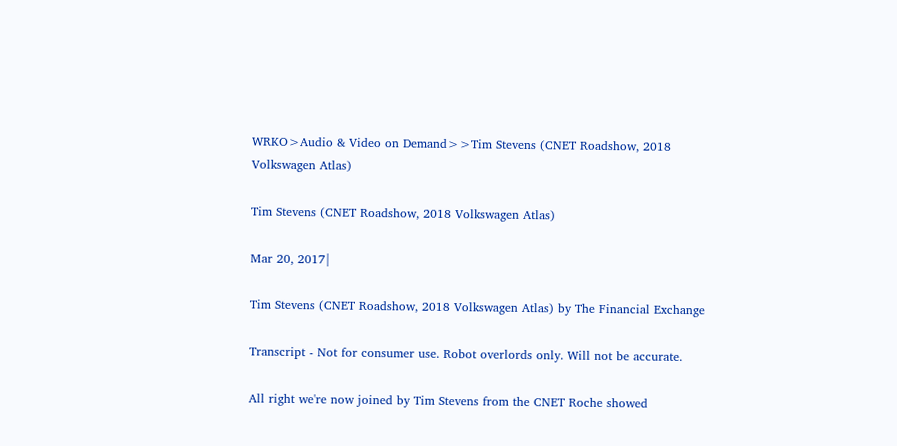WRKO>Audio & Video on Demand>>Tim Stevens (CNET Roadshow, 2018 Volkswagen Atlas)

Tim Stevens (CNET Roadshow, 2018 Volkswagen Atlas)

Mar 20, 2017|

Tim Stevens (CNET Roadshow, 2018 Volkswagen Atlas) by The Financial Exchange

Transcript - Not for consumer use. Robot overlords only. Will not be accurate.

All right we're now joined by Tim Stevens from the CNET Roche showed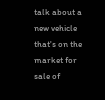talk about a new vehicle that's on the market for sale of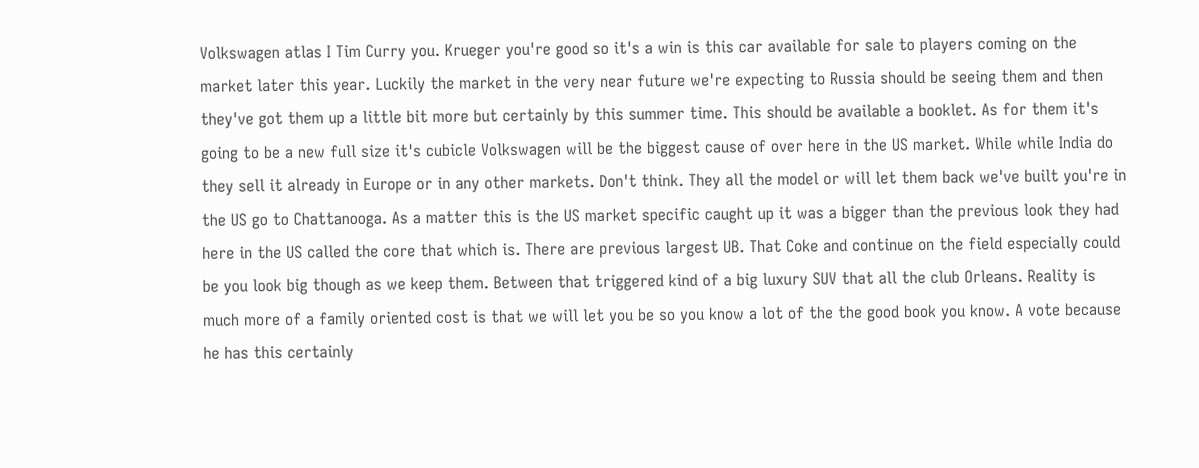Volkswagen atlas I Tim Curry you. Krueger you're good so it's a win is this car available for sale to players coming on the market later this year. Luckily the market in the very near future we're expecting to Russia should be seeing them and then they've got them up a little bit more but certainly by this summer time. This should be available a booklet. As for them it's going to be a new full size it's cubicle Volkswagen will be the biggest cause of over here in the US market. While while India do they sell it already in Europe or in any other markets. Don't think. They all the model or will let them back we've built you're in the US go to Chattanooga. As a matter this is the US market specific caught up it was a bigger than the previous look they had here in the US called the core that which is. There are previous largest UB. That Coke and continue on the field especially could be you look big though as we keep them. Between that triggered kind of a big luxury SUV that all the club Orleans. Reality is much more of a family oriented cost is that we will let you be so you know a lot of the the good book you know. A vote because he has this certainly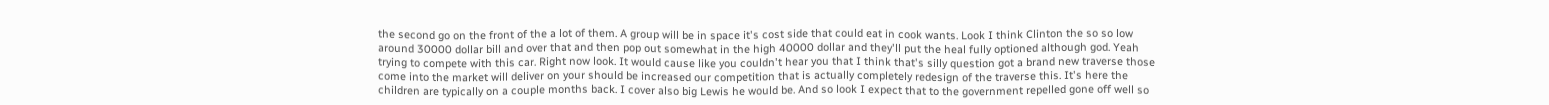the second go on the front of the a lot of them. A group will be in space it's cost side that could eat in cook wants. Look I think Clinton the so so low around 30000 dollar bill and over that and then pop out somewhat in the high 40000 dollar and they'll put the heal fully optioned although god. Yeah trying to compete with this car. Right now look. It would cause like you couldn't hear you that I think that's silly question got a brand new traverse those come into the market will deliver on your should be increased our competition that is actually completely redesign of the traverse this. It's here the children are typically on a couple months back. I cover also big Lewis he would be. And so look I expect that to the government repelled gone off well so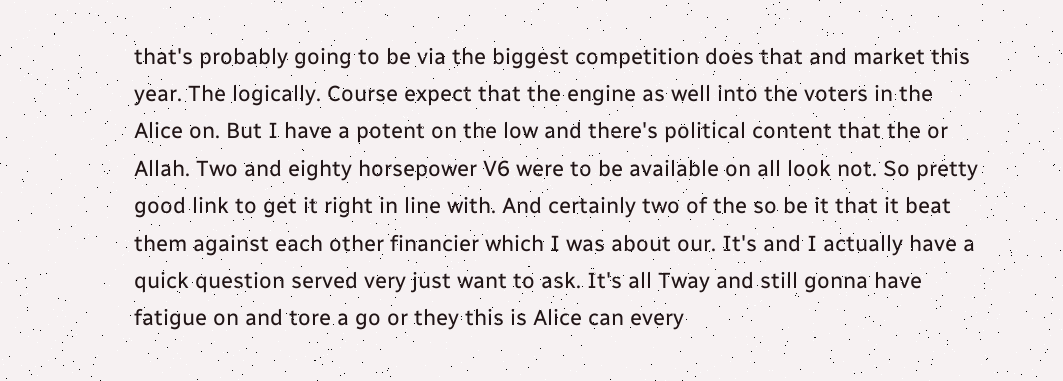that's probably going to be via the biggest competition does that and market this year. The logically. Course expect that the engine as well into the voters in the Alice on. But I have a potent on the low and there's political content that the or Allah. Two and eighty horsepower V6 were to be available on all look not. So pretty good link to get it right in line with. And certainly two of the so be it that it beat them against each other financier which I was about our. It's and I actually have a quick question served very just want to ask. It's all Tway and still gonna have fatigue on and tore a go or they this is Alice can every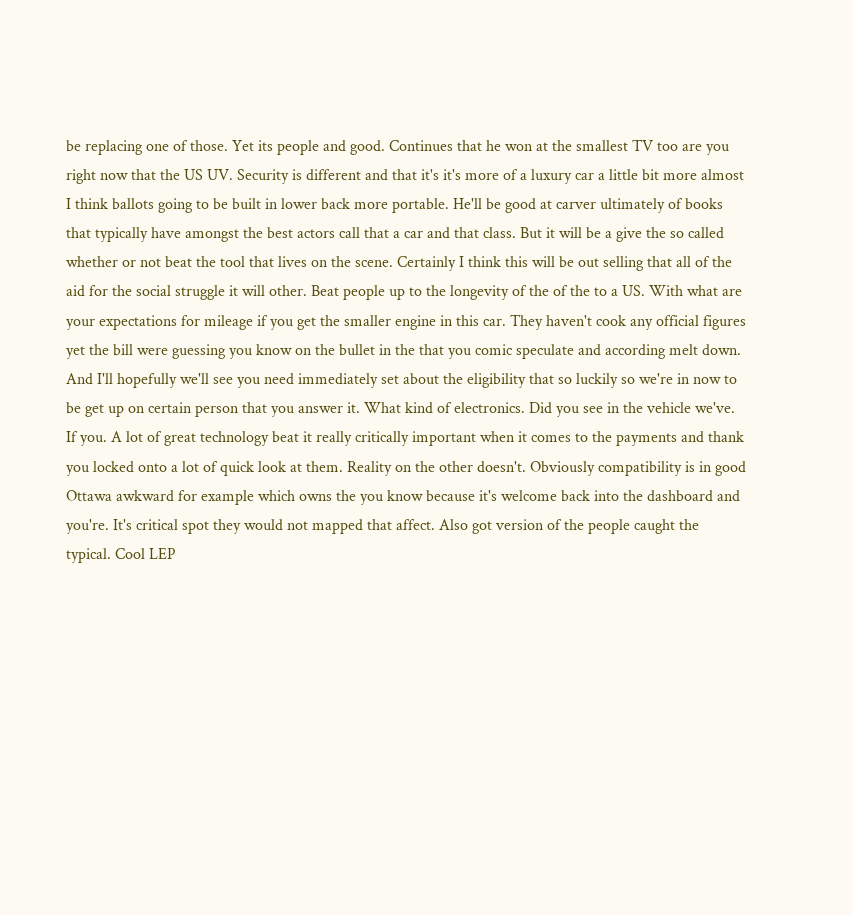be replacing one of those. Yet its people and good. Continues that he won at the smallest TV too are you right now that the US UV. Security is different and that it's it's more of a luxury car a little bit more almost I think ballots going to be built in lower back more portable. He'll be good at carver ultimately of books that typically have amongst the best actors call that a car and that class. But it will be a give the so called whether or not beat the tool that lives on the scene. Certainly I think this will be out selling that all of the aid for the social struggle it will other. Beat people up to the longevity of the of the to a US. With what are your expectations for mileage if you get the smaller engine in this car. They haven't cook any official figures yet the bill were guessing you know on the bullet in the that you comic speculate and according melt down. And I'll hopefully we'll see you need immediately set about the eligibility that so luckily so we're in now to be get up on certain person that you answer it. What kind of electronics. Did you see in the vehicle we've. If you. A lot of great technology beat it really critically important when it comes to the payments and thank you locked onto a lot of quick look at them. Reality on the other doesn't. Obviously compatibility is in good Ottawa awkward for example which owns the you know because it's welcome back into the dashboard and you're. It's critical spot they would not mapped that affect. Also got version of the people caught the typical. Cool LEP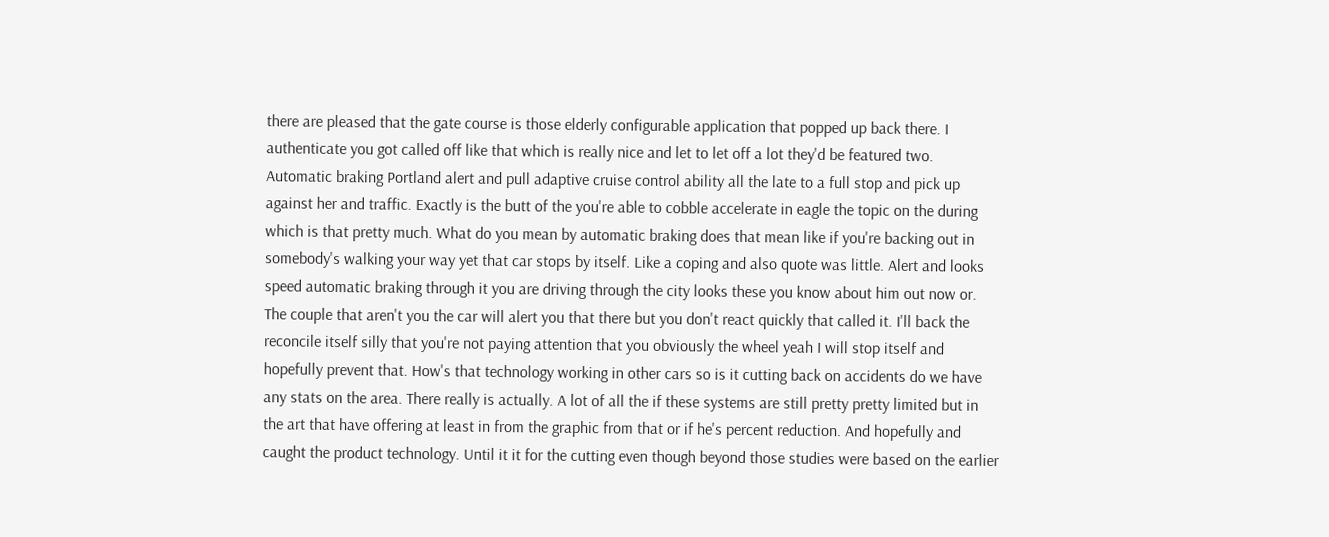there are pleased that the gate course is those elderly configurable application that popped up back there. I authenticate you got called off like that which is really nice and let to let off a lot they'd be featured two. Automatic braking Portland alert and pull adaptive cruise control ability all the late to a full stop and pick up against her and traffic. Exactly is the butt of the you're able to cobble accelerate in eagle the topic on the during which is that pretty much. What do you mean by automatic braking does that mean like if you're backing out in somebody's walking your way yet that car stops by itself. Like a coping and also quote was little. Alert and looks speed automatic braking through it you are driving through the city looks these you know about him out now or. The couple that aren't you the car will alert you that there but you don't react quickly that called it. I'll back the reconcile itself silly that you're not paying attention that you obviously the wheel yeah I will stop itself and hopefully prevent that. How's that technology working in other cars so is it cutting back on accidents do we have any stats on the area. There really is actually. A lot of all the if these systems are still pretty pretty limited but in the art that have offering at least in from the graphic from that or if he's percent reduction. And hopefully and caught the product technology. Until it it for the cutting even though beyond those studies were based on the earlier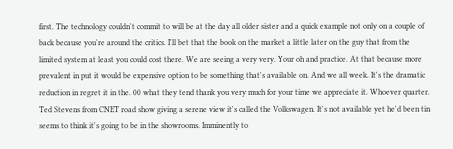first. The technology couldn't commit to will be at the day all older sister and a quick example not only on a couple of back because you're around the critics. I'll bet that the book on the market a little later on the guy that from the limited system at least you could cost there. We are seeing a very very. Your oh and practice. At that because more prevalent in put it would be expensive option to be something that's available on. And we all week. It's the dramatic reduction in regret it in the. 00 what they tend thank you very much for your time we appreciate it. Whoever quarter. Ted Stevens from CNET road show giving a serene view it's called the Volkswagen. It's not available yet he'd been tin seems to think it's going to be in the showrooms. Imminently to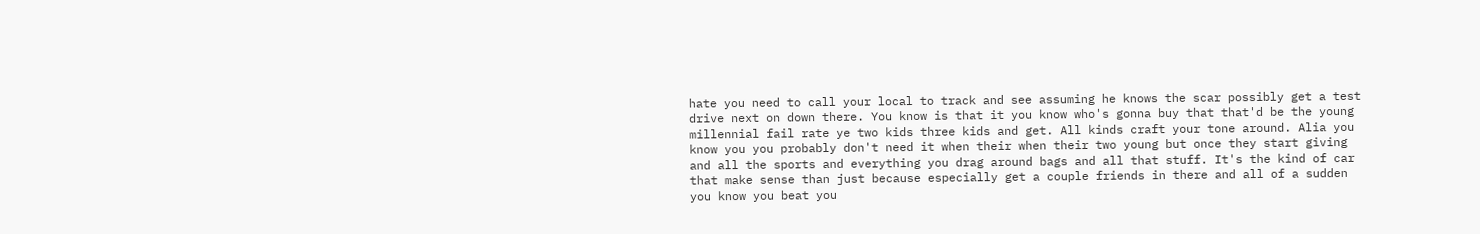hate you need to call your local to track and see assuming he knows the scar possibly get a test drive next on down there. You know is that it you know who's gonna buy that that'd be the young millennial fail rate ye two kids three kids and get. All kinds craft your tone around. Alia you know you you probably don't need it when their when their two young but once they start giving and all the sports and everything you drag around bags and all that stuff. It's the kind of car that make sense than just because especially get a couple friends in there and all of a sudden you know you beat you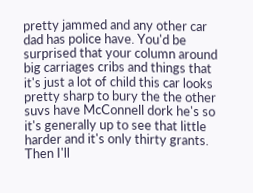pretty jammed and any other car dad has police have. You'd be surprised that your column around big carriages cribs and things that it's just a lot of child this car looks pretty sharp to bury the the other suvs have McConnell dork he's so it's generally up to see that little harder and it's only thirty grants. Then I'll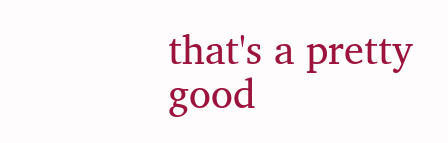that's a pretty good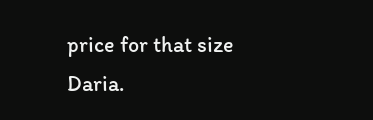price for that size Daria.